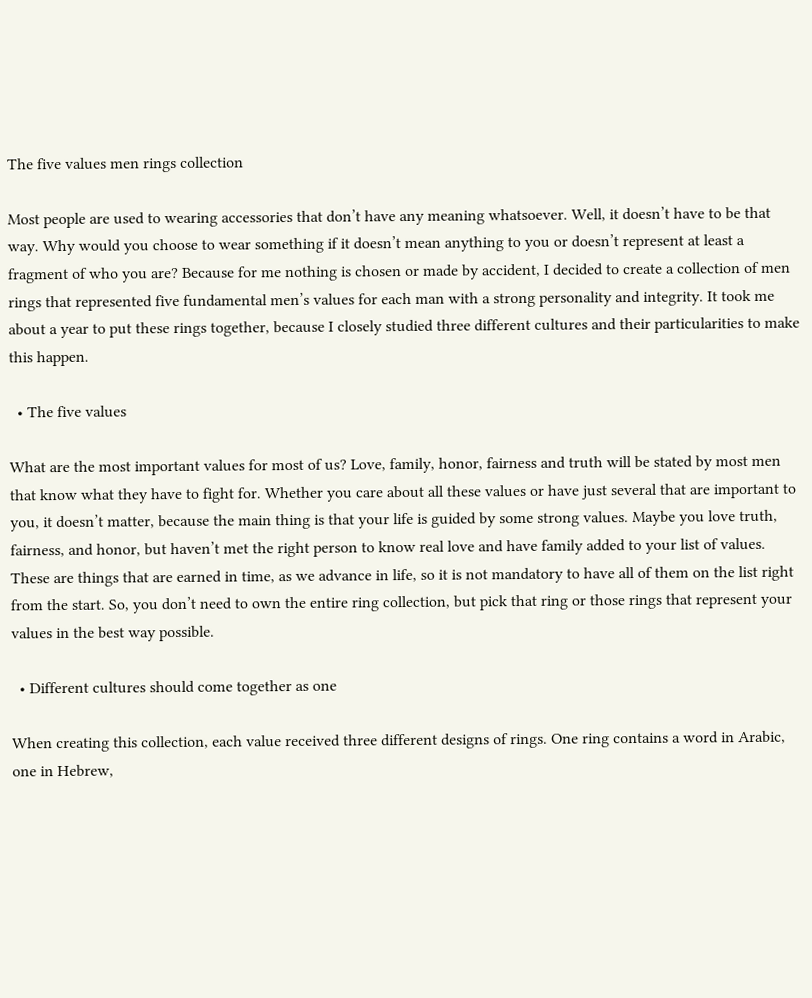The five values men rings collection

Most people are used to wearing accessories that don’t have any meaning whatsoever. Well, it doesn’t have to be that way. Why would you choose to wear something if it doesn’t mean anything to you or doesn’t represent at least a fragment of who you are? Because for me nothing is chosen or made by accident, I decided to create a collection of men rings that represented five fundamental men’s values for each man with a strong personality and integrity. It took me about a year to put these rings together, because I closely studied three different cultures and their particularities to make this happen.

  • The five values

What are the most important values for most of us? Love, family, honor, fairness and truth will be stated by most men that know what they have to fight for. Whether you care about all these values or have just several that are important to you, it doesn’t matter, because the main thing is that your life is guided by some strong values. Maybe you love truth, fairness, and honor, but haven’t met the right person to know real love and have family added to your list of values. These are things that are earned in time, as we advance in life, so it is not mandatory to have all of them on the list right from the start. So, you don’t need to own the entire ring collection, but pick that ring or those rings that represent your values in the best way possible.

  • Different cultures should come together as one

When creating this collection, each value received three different designs of rings. One ring contains a word in Arabic, one in Hebrew,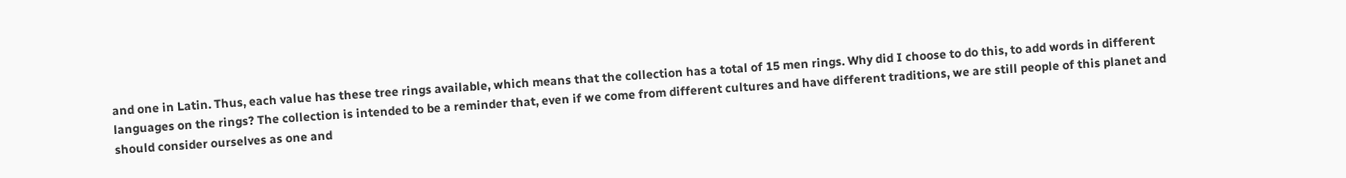and one in Latin. Thus, each value has these tree rings available, which means that the collection has a total of 15 men rings. Why did I choose to do this, to add words in different languages on the rings? The collection is intended to be a reminder that, even if we come from different cultures and have different traditions, we are still people of this planet and should consider ourselves as one and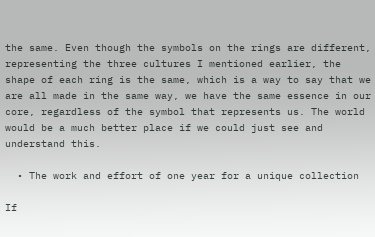the same. Even though the symbols on the rings are different, representing the three cultures I mentioned earlier, the shape of each ring is the same, which is a way to say that we are all made in the same way, we have the same essence in our core, regardless of the symbol that represents us. The world would be a much better place if we could just see and understand this.

  • The work and effort of one year for a unique collection

If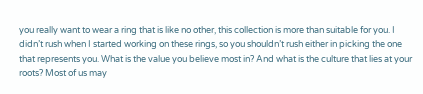you really want to wear a ring that is like no other, this collection is more than suitable for you. I didn’t rush when I started working on these rings, so you shouldn’t rush either in picking the one that represents you. What is the value you believe most in? And what is the culture that lies at your roots? Most of us may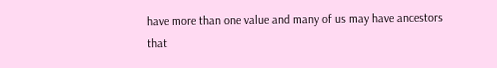have more than one value and many of us may have ancestors that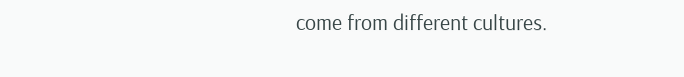come from different cultures.